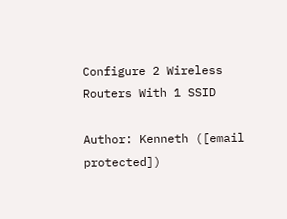Configure 2 Wireless Routers With 1 SSID

Author: Kenneth ([email protected])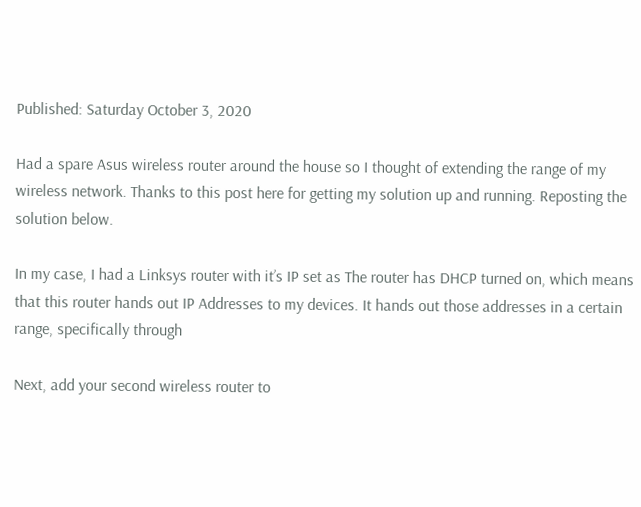Published: Saturday October 3, 2020

Had a spare Asus wireless router around the house so I thought of extending the range of my wireless network. Thanks to this post here for getting my solution up and running. Reposting the solution below.

In my case, I had a Linksys router with it’s IP set as The router has DHCP turned on, which means that this router hands out IP Addresses to my devices. It hands out those addresses in a certain range, specifically through

Next, add your second wireless router to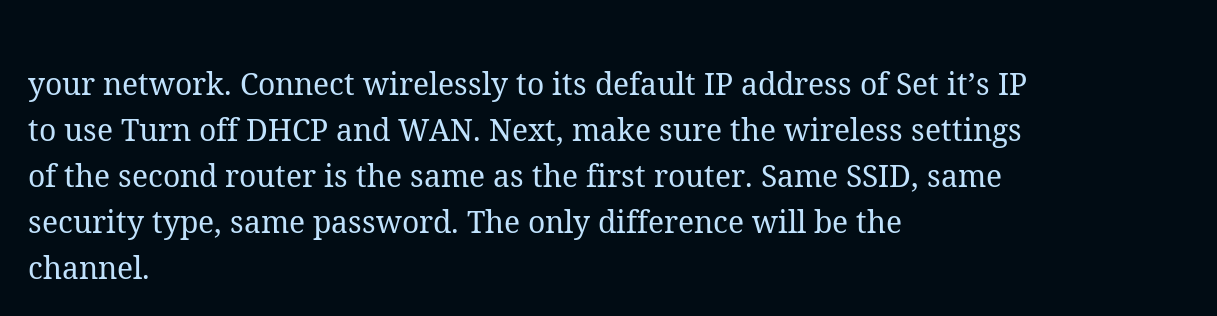your network. Connect wirelessly to its default IP address of Set it’s IP to use Turn off DHCP and WAN. Next, make sure the wireless settings of the second router is the same as the first router. Same SSID, same security type, same password. The only difference will be the channel.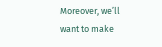Moreover, we’ll want to make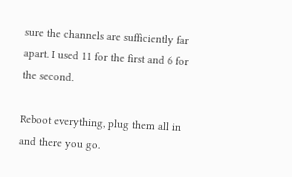sure the channels are sufficiently far apart. I used 11 for the first and 6 for the second.

Reboot everything, plug them all in and there you go.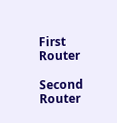First Router

Second Router